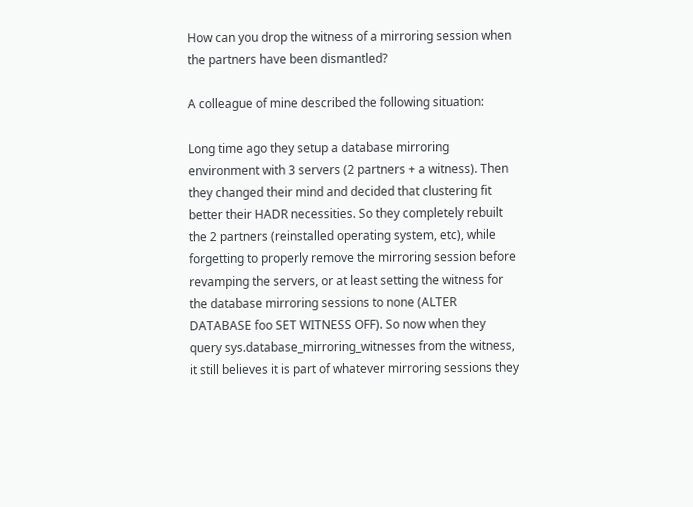How can you drop the witness of a mirroring session when the partners have been dismantled?

A colleague of mine described the following situation:

Long time ago they setup a database mirroring environment with 3 servers (2 partners + a witness). Then they changed their mind and decided that clustering fit better their HADR necessities. So they completely rebuilt the 2 partners (reinstalled operating system, etc), while forgetting to properly remove the mirroring session before revamping the servers, or at least setting the witness for the database mirroring sessions to none (ALTER DATABASE foo SET WITNESS OFF). So now when they query sys.database_mirroring_witnesses from the witness, it still believes it is part of whatever mirroring sessions they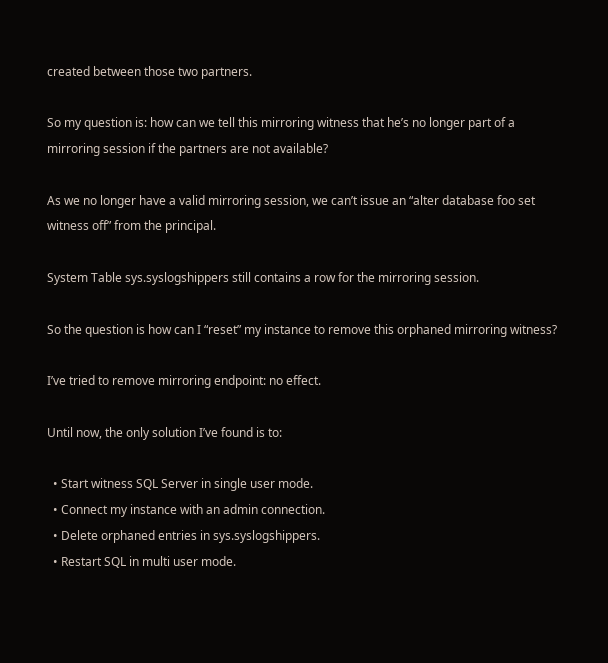created between those two partners.

So my question is: how can we tell this mirroring witness that he’s no longer part of a mirroring session if the partners are not available?

As we no longer have a valid mirroring session, we can’t issue an “alter database foo set witness off” from the principal.

System Table sys.syslogshippers still contains a row for the mirroring session.

So the question is how can I “reset” my instance to remove this orphaned mirroring witness?

I’ve tried to remove mirroring endpoint: no effect.

Until now, the only solution I’ve found is to:

  • Start witness SQL Server in single user mode.
  • Connect my instance with an admin connection.
  • Delete orphaned entries in sys.syslogshippers.
  • Restart SQL in multi user mode.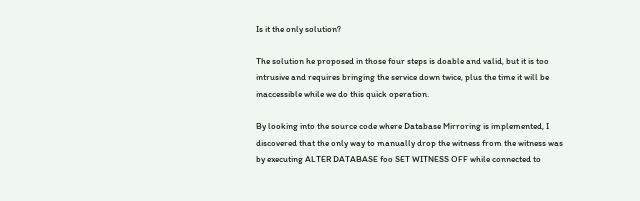Is it the only solution?

The solution he proposed in those four steps is doable and valid, but it is too intrusive and requires bringing the service down twice, plus the time it will be inaccessible while we do this quick operation.

By looking into the source code where Database Mirroring is implemented, I discovered that the only way to manually drop the witness from the witness was by executing ALTER DATABASE foo SET WITNESS OFF while connected to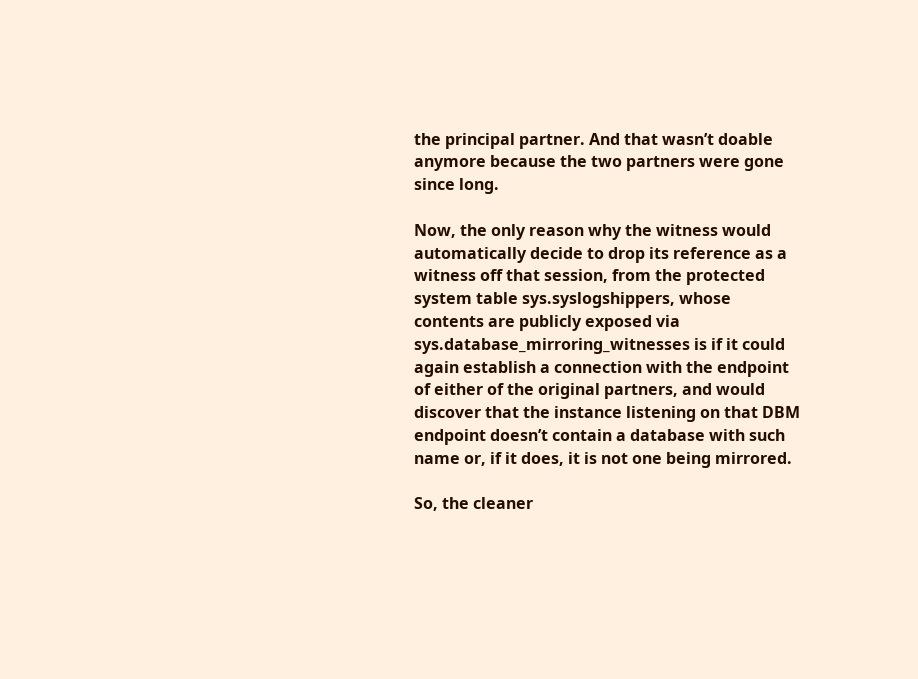the principal partner. And that wasn’t doable anymore because the two partners were gone since long.

Now, the only reason why the witness would automatically decide to drop its reference as a witness off that session, from the protected system table sys.syslogshippers, whose contents are publicly exposed via sys.database_mirroring_witnesses is if it could again establish a connection with the endpoint of either of the original partners, and would discover that the instance listening on that DBM endpoint doesn’t contain a database with such name or, if it does, it is not one being mirrored.

So, the cleaner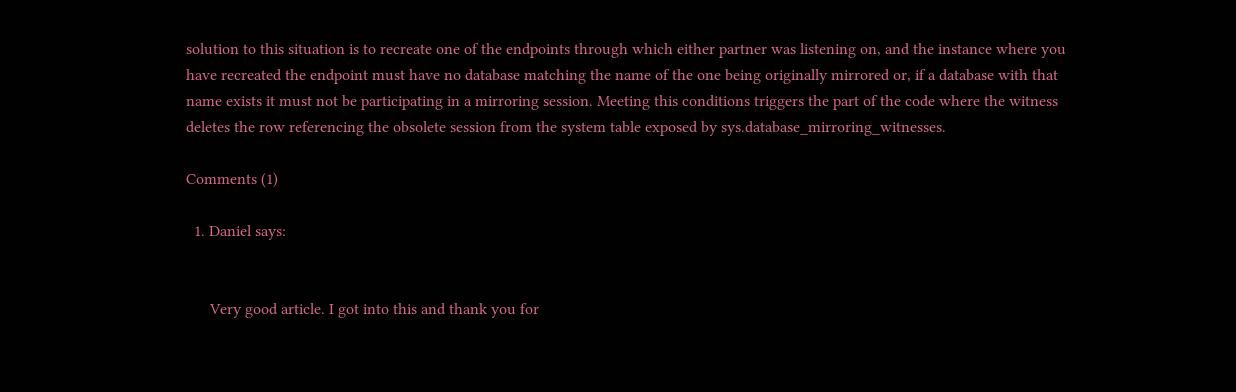solution to this situation is to recreate one of the endpoints through which either partner was listening on, and the instance where you have recreated the endpoint must have no database matching the name of the one being originally mirrored or, if a database with that name exists it must not be participating in a mirroring session. Meeting this conditions triggers the part of the code where the witness deletes the row referencing the obsolete session from the system table exposed by sys.database_mirroring_witnesses.

Comments (1)

  1. Daniel says:


      Very good article. I got into this and thank you for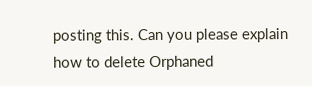posting this. Can you please explain how to delete Orphaned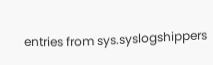entries from sys.syslogshippers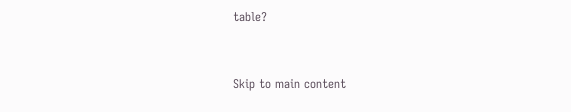table?


Skip to main content